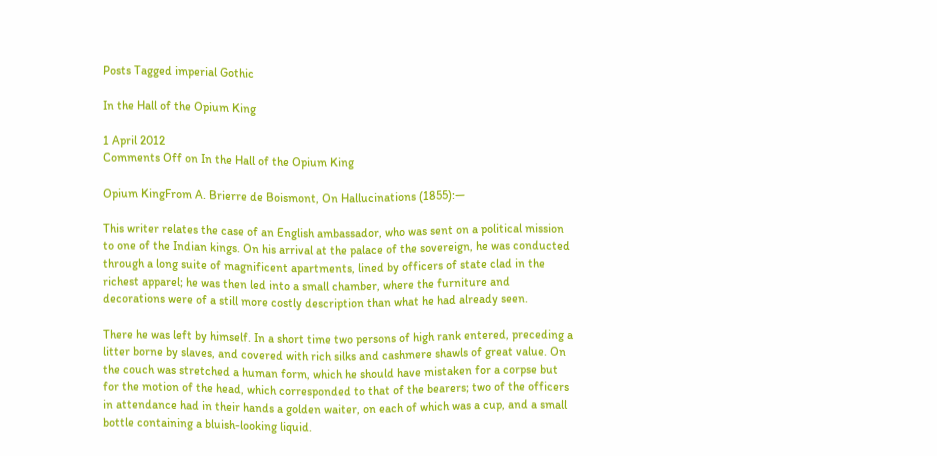Posts Tagged imperial Gothic

In the Hall of the Opium King

1 April 2012
Comments Off on In the Hall of the Opium King

Opium KingFrom A. Brierre de Boismont, On Hallucinations (1855):—

This writer relates the case of an English ambassador, who was sent on a political mission to one of the Indian kings. On his arrival at the palace of the sovereign, he was conducted through a long suite of magnificent apartments, lined by officers of state clad in the richest apparel; he was then led into a small chamber, where the furniture and decorations were of a still more costly description than what he had already seen.

There he was left by himself. In a short time two persons of high rank entered, preceding a litter borne by slaves, and covered with rich silks and cashmere shawls of great value. On the couch was stretched a human form, which he should have mistaken for a corpse but for the motion of the head, which corresponded to that of the bearers; two of the officers in attendance had in their hands a golden waiter, on each of which was a cup, and a small bottle containing a bluish-looking liquid.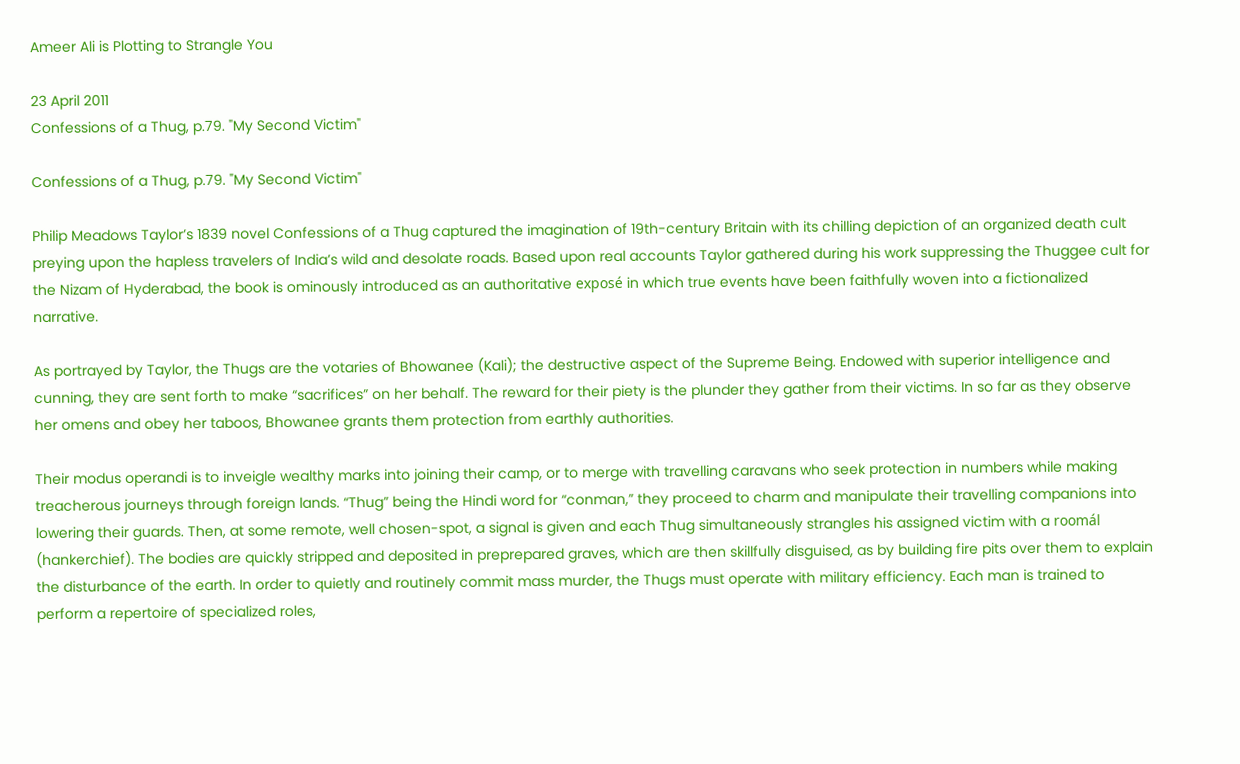Ameer Ali is Plotting to Strangle You

23 April 2011
Confessions of a Thug, p.79. "My Second Victim"

Confessions of a Thug, p.79. "My Second Victim"

Philip Meadows Taylor’s 1839 novel Confessions of a Thug captured the imagination of 19th-century Britain with its chilling depiction of an organized death cult preying upon the hapless travelers of India’s wild and desolate roads. Based upon real accounts Taylor gathered during his work suppressing the Thuggee cult for the Nizam of Hyderabad, the book is ominously introduced as an authoritative exposé in which true events have been faithfully woven into a fictionalized narrative.

As portrayed by Taylor, the Thugs are the votaries of Bhowanee (Kali); the destructive aspect of the Supreme Being. Endowed with superior intelligence and cunning, they are sent forth to make “sacrifices” on her behalf. The reward for their piety is the plunder they gather from their victims. In so far as they observe her omens and obey her taboos, Bhowanee grants them protection from earthly authorities.

Their modus operandi is to inveigle wealthy marks into joining their camp, or to merge with travelling caravans who seek protection in numbers while making treacherous journeys through foreign lands. “Thug” being the Hindi word for “conman,” they proceed to charm and manipulate their travelling companions into lowering their guards. Then, at some remote, well chosen-spot, a signal is given and each Thug simultaneously strangles his assigned victim with a roomál (hankerchief). The bodies are quickly stripped and deposited in preprepared graves, which are then skillfully disguised, as by building fire pits over them to explain the disturbance of the earth. In order to quietly and routinely commit mass murder, the Thugs must operate with military efficiency. Each man is trained to perform a repertoire of specialized roles,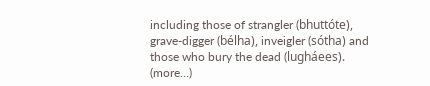including those of strangler (bhuttóte), grave-digger (bélha), inveigler (sótha) and those who bury the dead (lugháees). (more…)